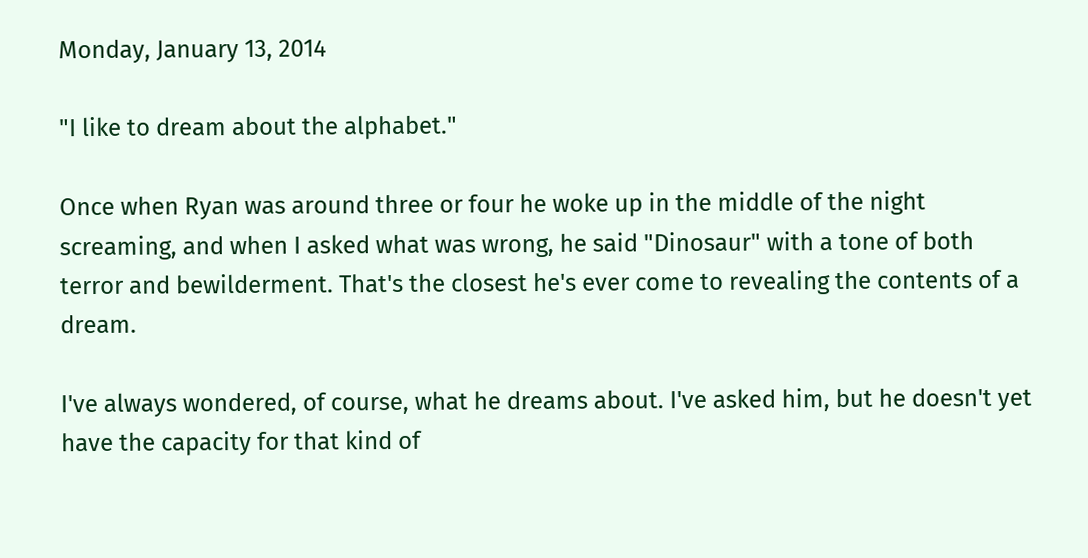Monday, January 13, 2014

"I like to dream about the alphabet."

Once when Ryan was around three or four he woke up in the middle of the night screaming, and when I asked what was wrong, he said "Dinosaur" with a tone of both terror and bewilderment. That's the closest he's ever come to revealing the contents of a dream.

I've always wondered, of course, what he dreams about. I've asked him, but he doesn't yet have the capacity for that kind of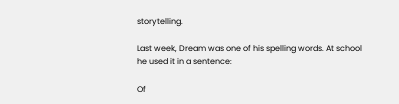storytelling.

Last week, Dream was one of his spelling words. At school he used it in a sentence:

Of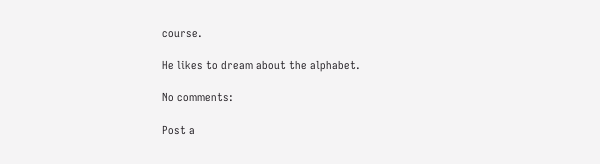course.

He likes to dream about the alphabet.

No comments:

Post a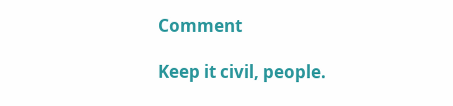Comment

Keep it civil, people.